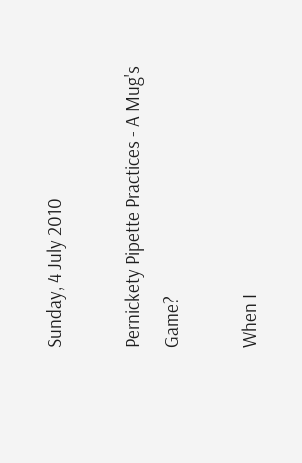Sunday, 4 July 2010

Pernickety Pipette Practices - A Mug's Game?

When I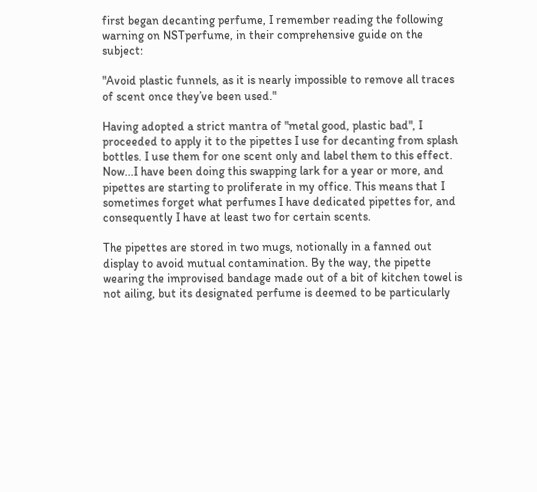first began decanting perfume, I remember reading the following warning on NSTperfume, in their comprehensive guide on the subject:

"Avoid plastic funnels, as it is nearly impossible to remove all traces of scent once they’ve been used."

Having adopted a strict mantra of "metal good, plastic bad", I proceeded to apply it to the pipettes I use for decanting from splash bottles. I use them for one scent only and label them to this effect. Now...I have been doing this swapping lark for a year or more, and pipettes are starting to proliferate in my office. This means that I sometimes forget what perfumes I have dedicated pipettes for, and consequently I have at least two for certain scents.

The pipettes are stored in two mugs, notionally in a fanned out display to avoid mutual contamination. By the way, the pipette wearing the improvised bandage made out of a bit of kitchen towel is not ailing, but its designated perfume is deemed to be particularly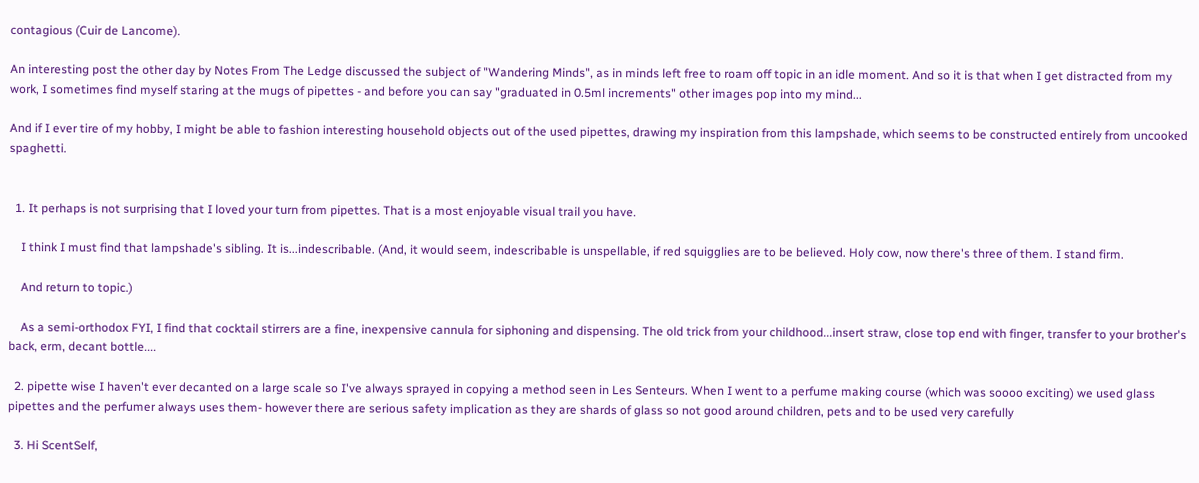contagious (Cuir de Lancome).

An interesting post the other day by Notes From The Ledge discussed the subject of "Wandering Minds", as in minds left free to roam off topic in an idle moment. And so it is that when I get distracted from my work, I sometimes find myself staring at the mugs of pipettes - and before you can say "graduated in 0.5ml increments" other images pop into my mind...

And if I ever tire of my hobby, I might be able to fashion interesting household objects out of the used pipettes, drawing my inspiration from this lampshade, which seems to be constructed entirely from uncooked spaghetti.


  1. It perhaps is not surprising that I loved your turn from pipettes. That is a most enjoyable visual trail you have.

    I think I must find that lampshade's sibling. It is...indescribable. (And, it would seem, indescribable is unspellable, if red squigglies are to be believed. Holy cow, now there's three of them. I stand firm.

    And return to topic.)

    As a semi-orthodox FYI, I find that cocktail stirrers are a fine, inexpensive cannula for siphoning and dispensing. The old trick from your childhood...insert straw, close top end with finger, transfer to your brother's back, erm, decant bottle....

  2. pipette wise I haven't ever decanted on a large scale so I've always sprayed in copying a method seen in Les Senteurs. When I went to a perfume making course (which was soooo exciting) we used glass pipettes and the perfumer always uses them- however there are serious safety implication as they are shards of glass so not good around children, pets and to be used very carefully

  3. Hi ScentSelf,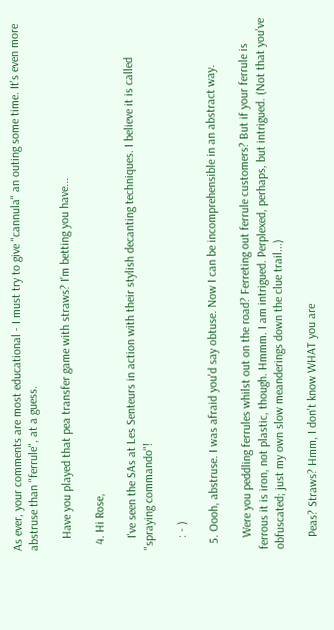As ever, your comments are most educational - I must try to give "cannula" an outing some time. It's even more abstruse than "ferrule", at a guess.

    Have you played that pea transfer game with straws? I'm betting you have...

  4. Hi Rose,

    I've seen the SAs at Les Senteurs in action with their stylish decanting techniques. I believe it is called "spraying commando"!

    : - )

  5. Oooh, abstruse. I was afraid you'd say obtuse. Now I can be incomprehensible in an abstract way.

    Were you peddling ferrules whilst out on the road? Ferreting out ferrule customers? But if your ferrule is ferrous it is iron, not plastic, though. Hmmm. I am intrigued. Perplexed, perhaps, but intrigued. (Not that you've obfuscated; just my own slow meanderings down the clue trail...)

    Peas? Straws? Hmm, I don't know WHAT you are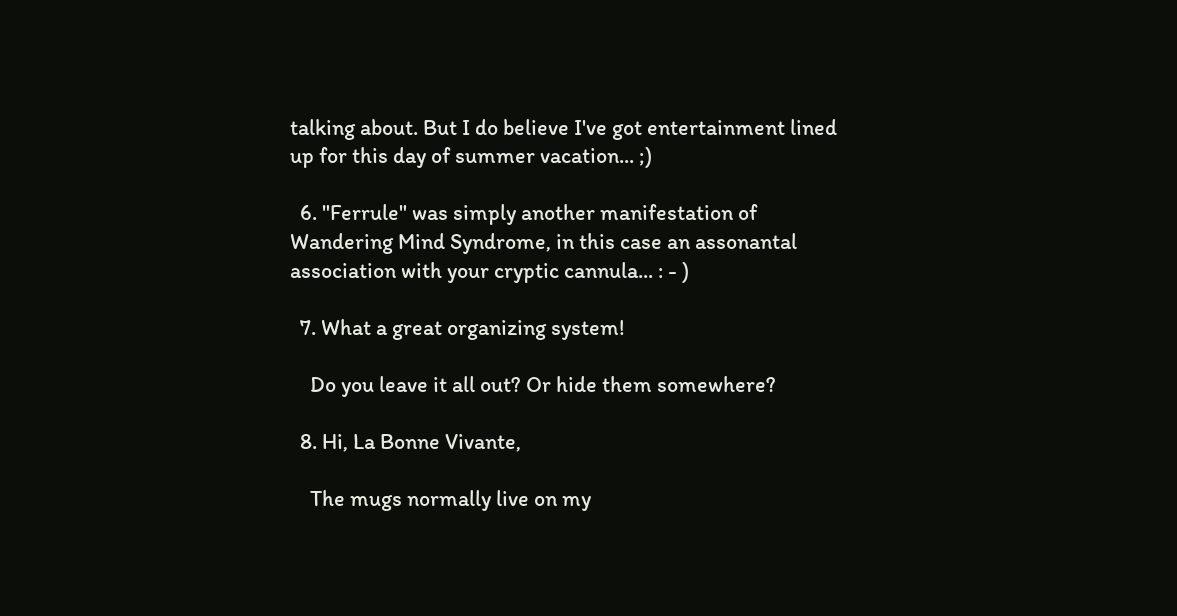talking about. But I do believe I've got entertainment lined up for this day of summer vacation... ;)

  6. "Ferrule" was simply another manifestation of Wandering Mind Syndrome, in this case an assonantal association with your cryptic cannula... : - )

  7. What a great organizing system!

    Do you leave it all out? Or hide them somewhere?

  8. Hi, La Bonne Vivante,

    The mugs normally live on my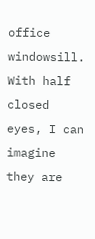office windowsill. With half closed eyes, I can imagine they are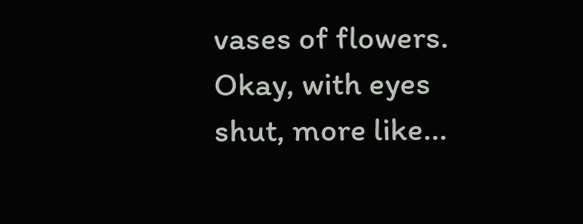vases of flowers. Okay, with eyes shut, more like...